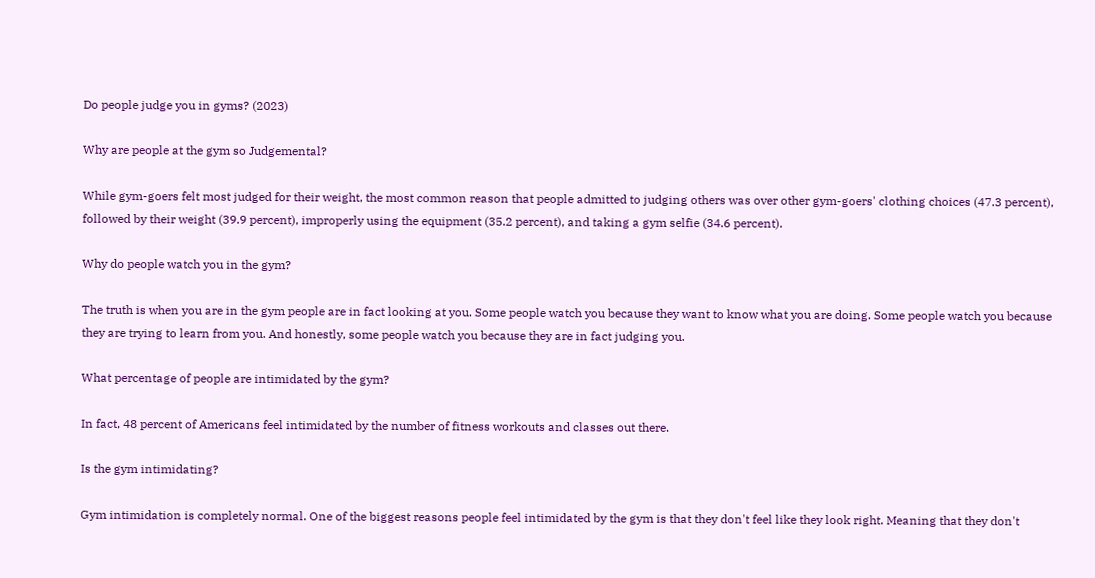Do people judge you in gyms? (2023)

Why are people at the gym so Judgemental?

While gym-goers felt most judged for their weight, the most common reason that people admitted to judging others was over other gym-goers' clothing choices (47.3 percent), followed by their weight (39.9 percent), improperly using the equipment (35.2 percent), and taking a gym selfie (34.6 percent).

Why do people watch you in the gym?

The truth is when you are in the gym people are in fact looking at you. Some people watch you because they want to know what you are doing. Some people watch you because they are trying to learn from you. And honestly, some people watch you because they are in fact judging you.

What percentage of people are intimidated by the gym?

In fact, 48 percent of Americans feel intimidated by the number of fitness workouts and classes out there.

Is the gym intimidating?

Gym intimidation is completely normal. One of the biggest reasons people feel intimidated by the gym is that they don't feel like they look right. Meaning that they don't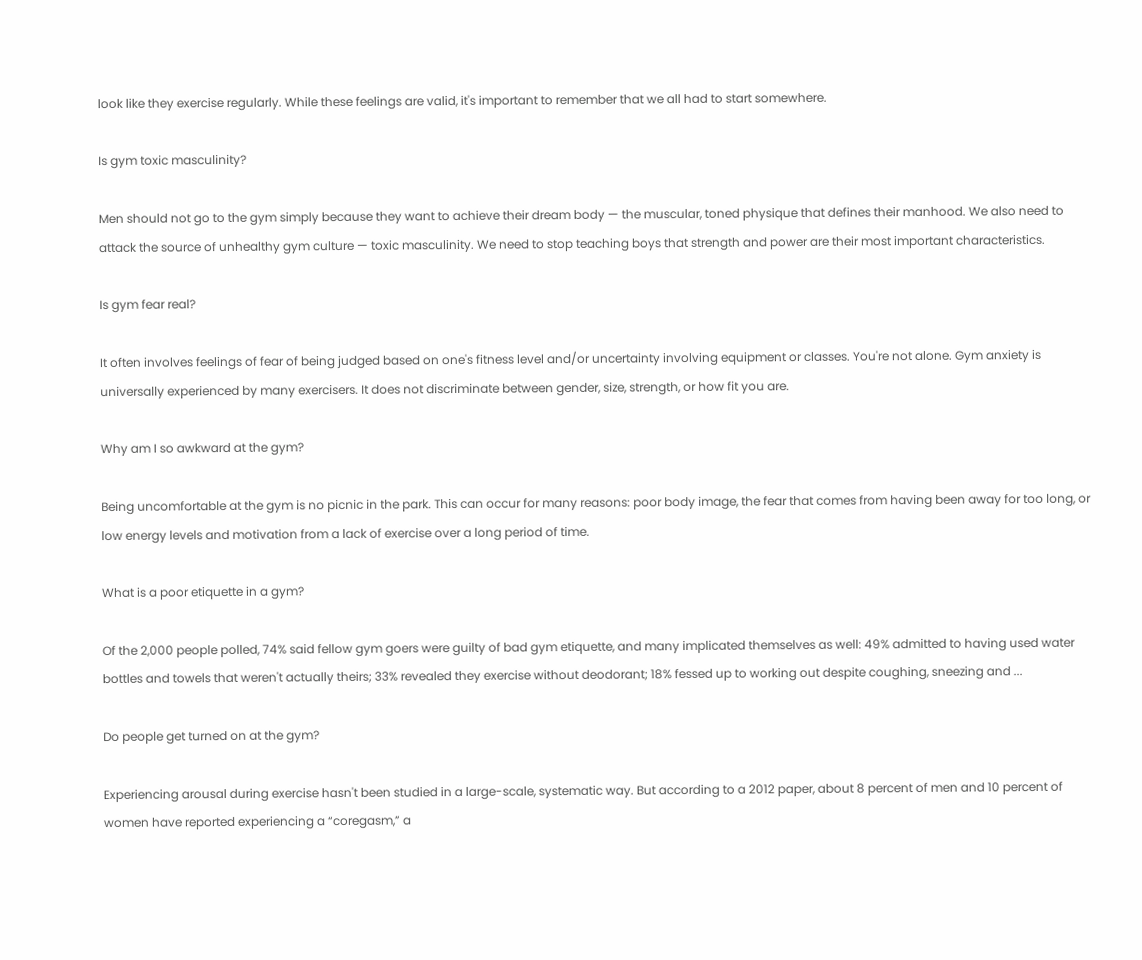look like they exercise regularly. While these feelings are valid, it's important to remember that we all had to start somewhere.

Is gym toxic masculinity?

Men should not go to the gym simply because they want to achieve their dream body — the muscular, toned physique that defines their manhood. We also need to attack the source of unhealthy gym culture — toxic masculinity. We need to stop teaching boys that strength and power are their most important characteristics.

Is gym fear real?

It often involves feelings of fear of being judged based on one's fitness level and/or uncertainty involving equipment or classes. You're not alone. Gym anxiety is universally experienced by many exercisers. It does not discriminate between gender, size, strength, or how fit you are.

Why am I so awkward at the gym?

Being uncomfortable at the gym is no picnic in the park. This can occur for many reasons: poor body image, the fear that comes from having been away for too long, or low energy levels and motivation from a lack of exercise over a long period of time.

What is a poor etiquette in a gym?

Of the 2,000 people polled, 74% said fellow gym goers were guilty of bad gym etiquette, and many implicated themselves as well: 49% admitted to having used water bottles and towels that weren't actually theirs; 33% revealed they exercise without deodorant; 18% fessed up to working out despite coughing, sneezing and ...

Do people get turned on at the gym?

Experiencing arousal during exercise hasn't been studied in a large-scale, systematic way. But according to a 2012 paper, about 8 percent of men and 10 percent of women have reported experiencing a “coregasm,” a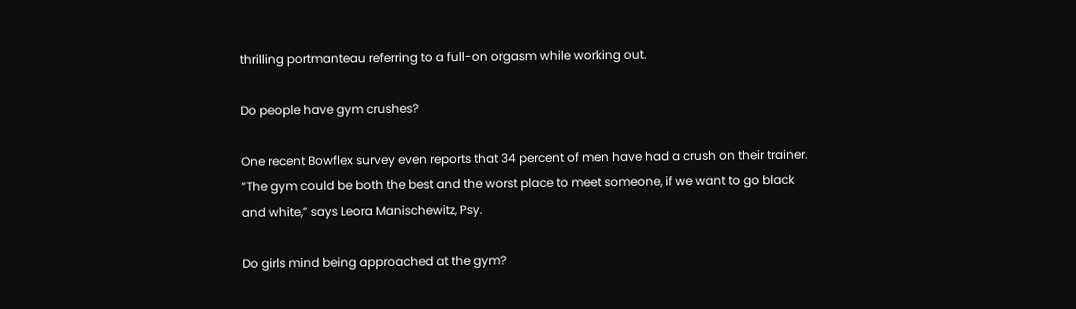thrilling portmanteau referring to a full-on orgasm while working out.

Do people have gym crushes?

One recent Bowflex survey even reports that 34 percent of men have had a crush on their trainer. “The gym could be both the best and the worst place to meet someone, if we want to go black and white,” says Leora Manischewitz, Psy.

Do girls mind being approached at the gym?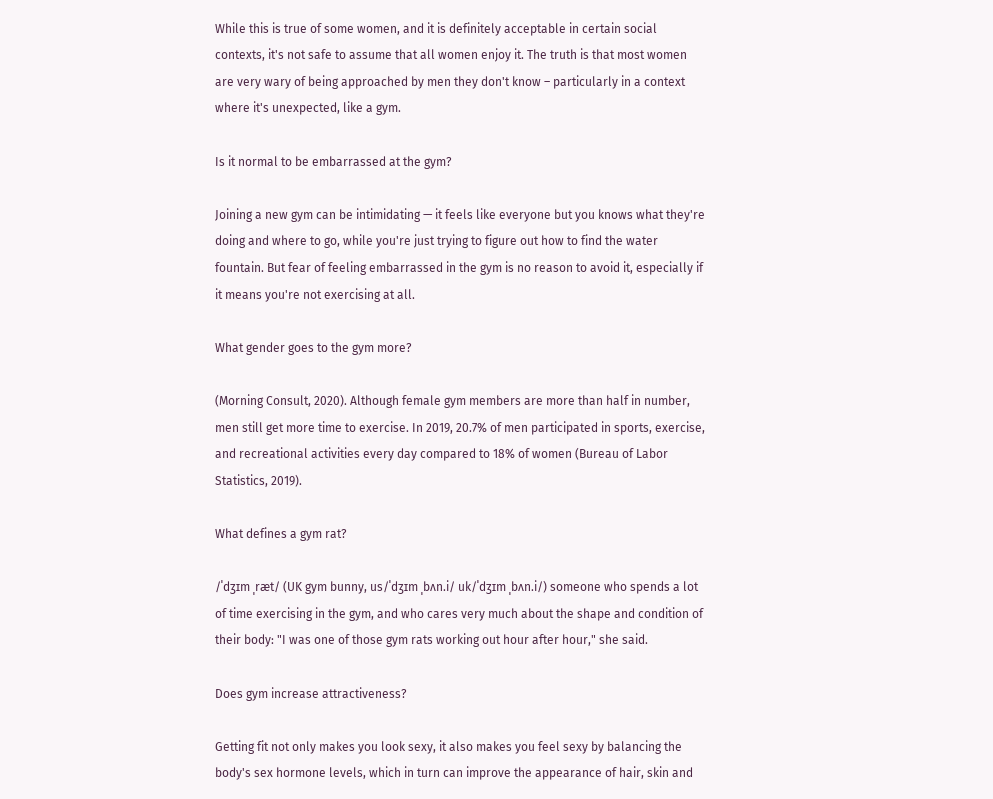While this is true of some women, and it is definitely acceptable in certain social contexts, it's not safe to assume that all women enjoy it. The truth is that most women are very wary of being approached by men they don't know – particularly in a context where it's unexpected, like a gym.

Is it normal to be embarrassed at the gym?

Joining a new gym can be intimidating — it feels like everyone but you knows what they're doing and where to go, while you're just trying to figure out how to find the water fountain. But fear of feeling embarrassed in the gym is no reason to avoid it, especially if it means you're not exercising at all.

What gender goes to the gym more?

(Morning Consult, 2020). Although female gym members are more than half in number, men still get more time to exercise. In 2019, 20.7% of men participated in sports, exercise, and recreational activities every day compared to 18% of women (Bureau of Labor Statistics, 2019).

What defines a gym rat?

/ˈdʒɪm ˌræt/ (UK gym bunny, us/ˈdʒɪm ˌbʌn.i/ uk/ˈdʒɪm ˌbʌn.i/) someone who spends a lot of time exercising in the gym, and who cares very much about the shape and condition of their body: "I was one of those gym rats working out hour after hour," she said.

Does gym increase attractiveness?

Getting fit not only makes you look sexy, it also makes you feel sexy by balancing the body's sex hormone levels, which in turn can improve the appearance of hair, skin and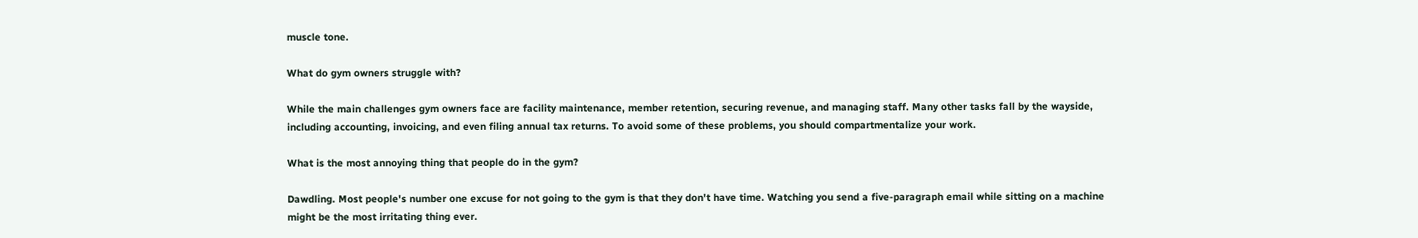muscle tone.

What do gym owners struggle with?

While the main challenges gym owners face are facility maintenance, member retention, securing revenue, and managing staff. Many other tasks fall by the wayside, including accounting, invoicing, and even filing annual tax returns. To avoid some of these problems, you should compartmentalize your work.

What is the most annoying thing that people do in the gym?

Dawdling. Most people's number one excuse for not going to the gym is that they don't have time. Watching you send a five-paragraph email while sitting on a machine might be the most irritating thing ever.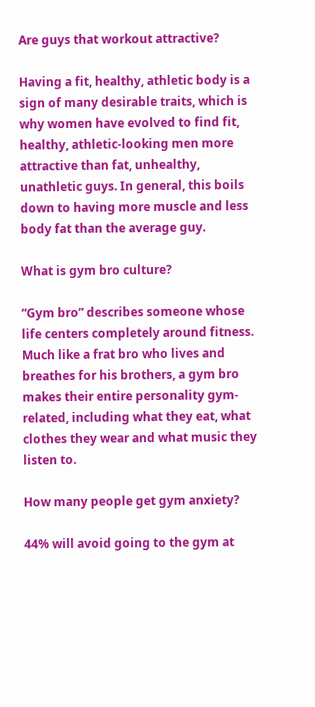Are guys that workout attractive?

Having a fit, healthy, athletic body is a sign of many desirable traits, which is why women have evolved to find fit, healthy, athletic-looking men more attractive than fat, unhealthy, unathletic guys. In general, this boils down to having more muscle and less body fat than the average guy.

What is gym bro culture?

“Gym bro” describes someone whose life centers completely around fitness. Much like a frat bro who lives and breathes for his brothers, a gym bro makes their entire personality gym-related, including what they eat, what clothes they wear and what music they listen to.

How many people get gym anxiety?

44% will avoid going to the gym at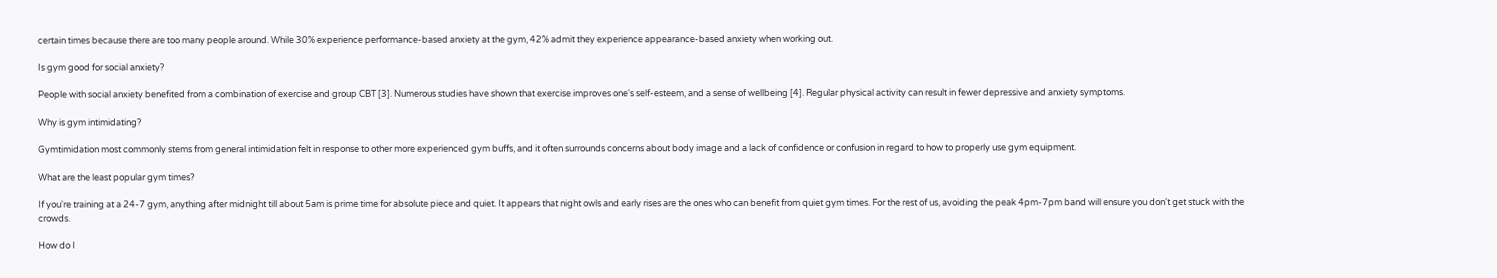certain times because there are too many people around. While 30% experience performance-based anxiety at the gym, 42% admit they experience appearance-based anxiety when working out.

Is gym good for social anxiety?

People with social anxiety benefited from a combination of exercise and group CBT [3]. Numerous studies have shown that exercise improves one's self-esteem, and a sense of wellbeing [4]. Regular physical activity can result in fewer depressive and anxiety symptoms.

Why is gym intimidating?

Gymtimidation most commonly stems from general intimidation felt in response to other more experienced gym buffs, and it often surrounds concerns about body image and a lack of confidence or confusion in regard to how to properly use gym equipment.

What are the least popular gym times?

If you're training at a 24-7 gym, anything after midnight till about 5am is prime time for absolute piece and quiet. It appears that night owls and early rises are the ones who can benefit from quiet gym times. For the rest of us, avoiding the peak 4pm-7pm band will ensure you don't get stuck with the crowds.

How do I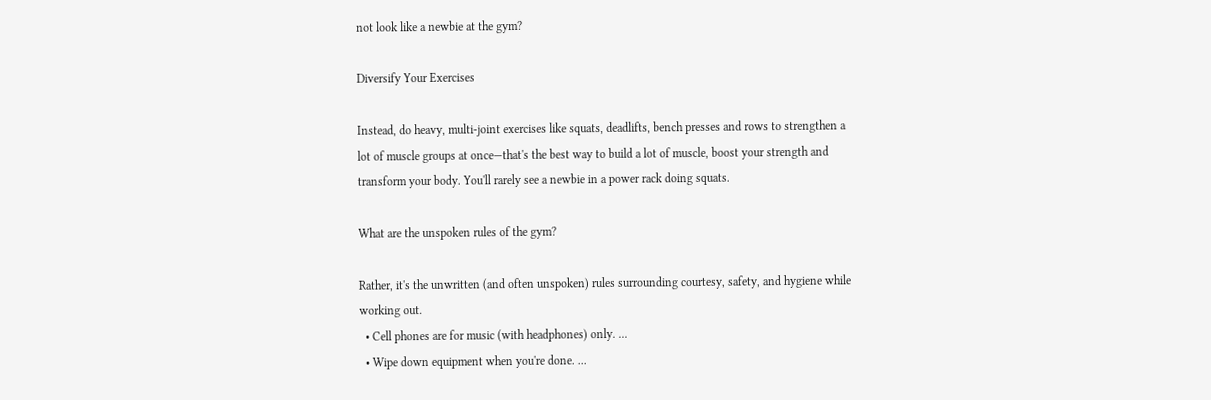not look like a newbie at the gym?

Diversify Your Exercises

Instead, do heavy, multi-joint exercises like squats, deadlifts, bench presses and rows to strengthen a lot of muscle groups at once—that's the best way to build a lot of muscle, boost your strength and transform your body. You'll rarely see a newbie in a power rack doing squats.

What are the unspoken rules of the gym?

Rather, it's the unwritten (and often unspoken) rules surrounding courtesy, safety, and hygiene while working out.
  • Cell phones are for music (with headphones) only. ...
  • Wipe down equipment when you're done. ...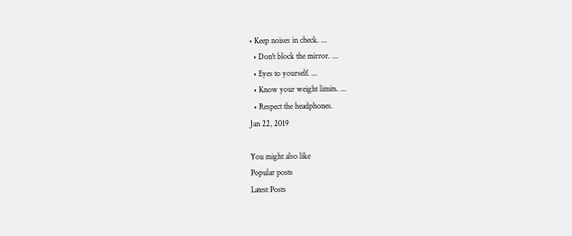• Keep noises in check. ...
  • Don't block the mirror. ...
  • Eyes to yourself. ...
  • Know your weight limits. ...
  • Respect the headphones.
Jan 22, 2019

You might also like
Popular posts
Latest Posts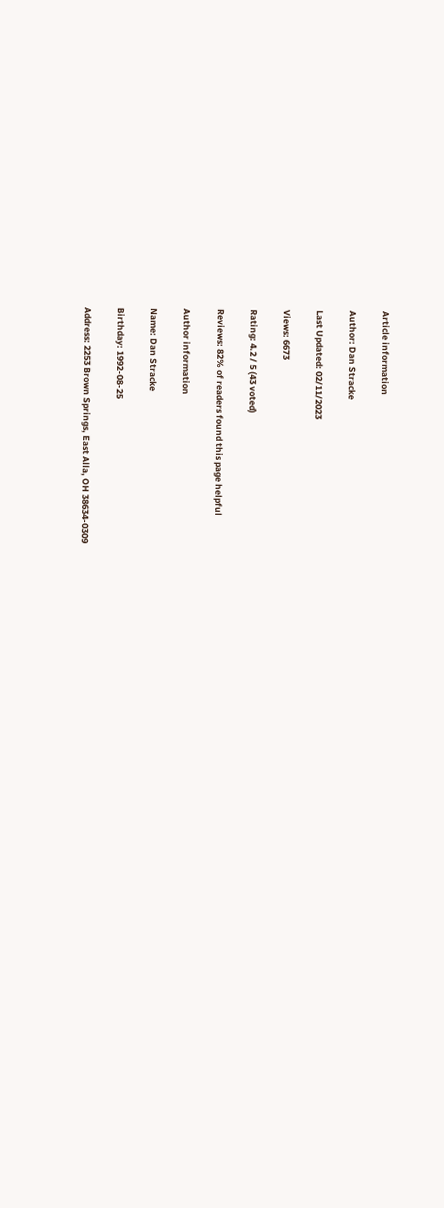Article information

Author: Dan Stracke

Last Updated: 02/11/2023

Views: 6673

Rating: 4.2 / 5 (43 voted)

Reviews: 82% of readers found this page helpful

Author information

Name: Dan Stracke

Birthday: 1992-08-25

Address: 2253 Brown Springs, East Alla, OH 38634-0309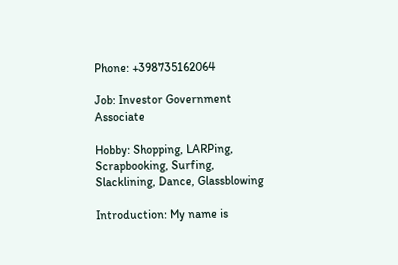Phone: +398735162064

Job: Investor Government Associate

Hobby: Shopping, LARPing, Scrapbooking, Surfing, Slacklining, Dance, Glassblowing

Introduction: My name is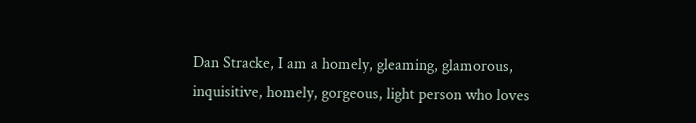Dan Stracke, I am a homely, gleaming, glamorous, inquisitive, homely, gorgeous, light person who loves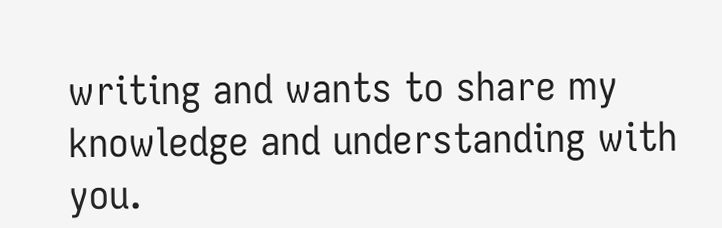writing and wants to share my knowledge and understanding with you.